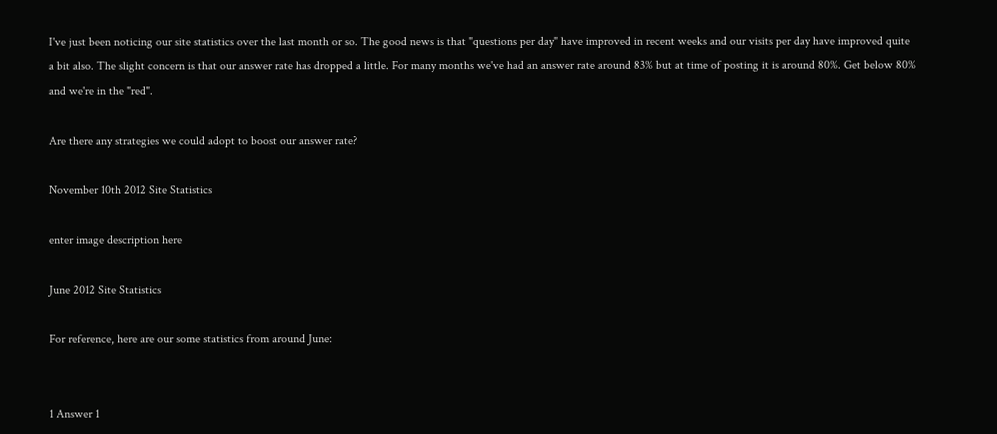I've just been noticing our site statistics over the last month or so. The good news is that "questions per day" have improved in recent weeks and our visits per day have improved quite a bit also. The slight concern is that our answer rate has dropped a little. For many months we've had an answer rate around 83% but at time of posting it is around 80%. Get below 80% and we're in the "red".

Are there any strategies we could adopt to boost our answer rate?

November 10th 2012 Site Statistics

enter image description here

June 2012 Site Statistics

For reference, here are our some statistics from around June:


1 Answer 1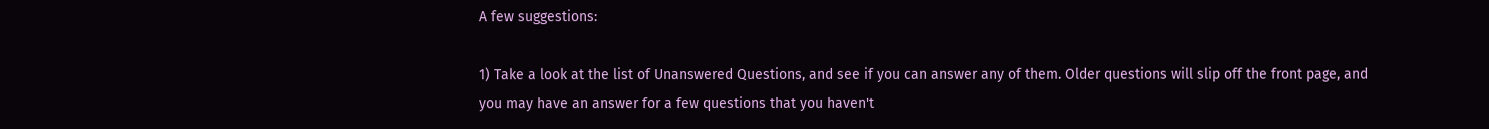A few suggestions:

1) Take a look at the list of Unanswered Questions, and see if you can answer any of them. Older questions will slip off the front page, and you may have an answer for a few questions that you haven't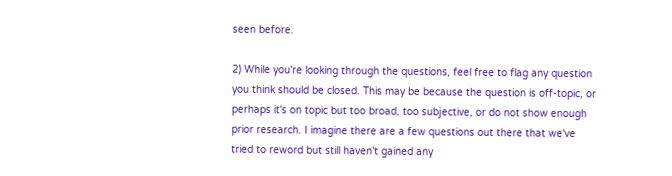seen before.

2) While you're looking through the questions, feel free to flag any question you think should be closed. This may be because the question is off-topic, or perhaps it's on topic but too broad, too subjective, or do not show enough prior research. I imagine there are a few questions out there that we've tried to reword but still haven't gained any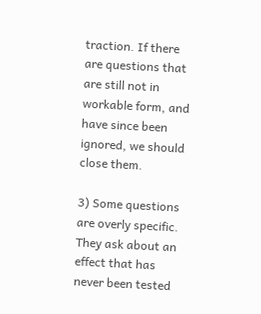traction. If there are questions that are still not in workable form, and have since been ignored, we should close them.

3) Some questions are overly specific. They ask about an effect that has never been tested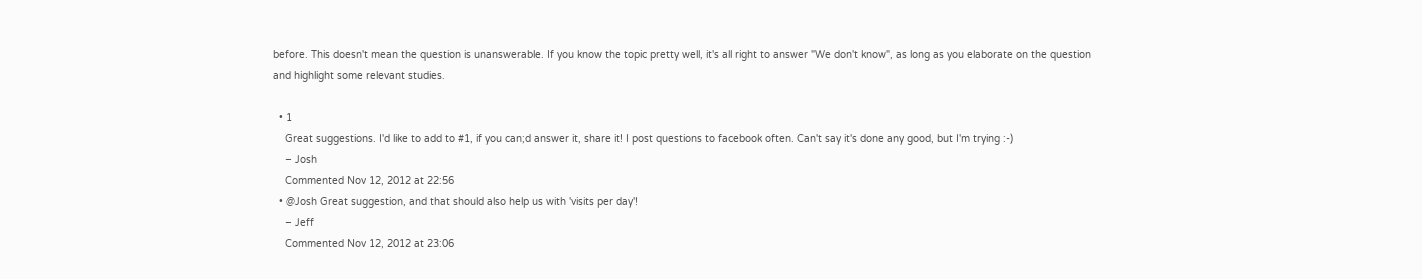before. This doesn't mean the question is unanswerable. If you know the topic pretty well, it's all right to answer "We don't know", as long as you elaborate on the question and highlight some relevant studies.

  • 1
    Great suggestions. I'd like to add to #1, if you can;d answer it, share it! I post questions to facebook often. Can't say it's done any good, but I'm trying :-)
    – Josh
    Commented Nov 12, 2012 at 22:56
  • @Josh Great suggestion, and that should also help us with 'visits per day'!
    – Jeff
    Commented Nov 12, 2012 at 23:06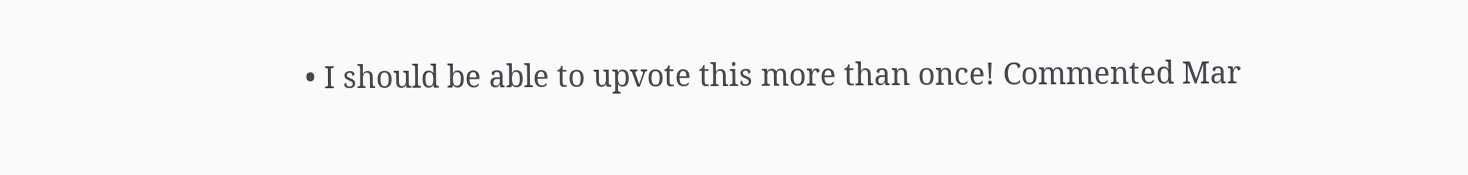• I should be able to upvote this more than once! Commented Mar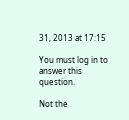31, 2013 at 17:15

You must log in to answer this question.

Not the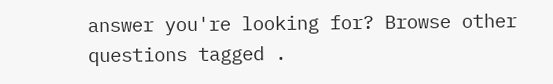answer you're looking for? Browse other questions tagged .